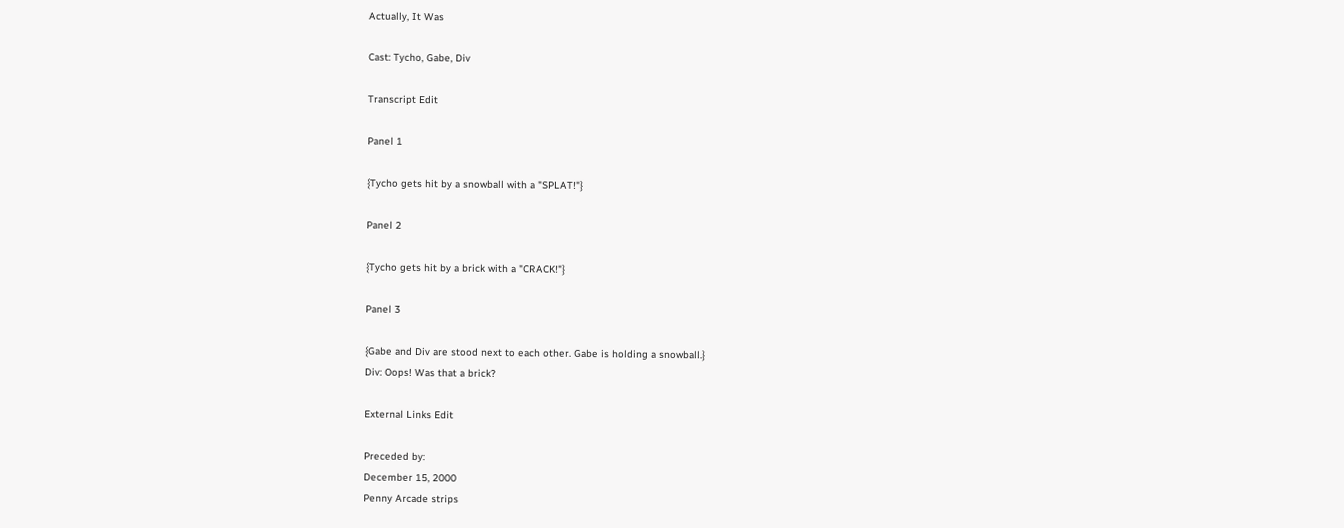Actually, It Was

Cast: Tycho, Gabe, Div

Transcript Edit

Panel 1

{Tycho gets hit by a snowball with a "SPLAT!"}

Panel 2

{Tycho gets hit by a brick with a "CRACK!"}

Panel 3

{Gabe and Div are stood next to each other. Gabe is holding a snowball.}
Div: Oops! Was that a brick?

External Links Edit

Preceded by:
December 15, 2000
Penny Arcade strips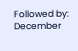Followed by:
December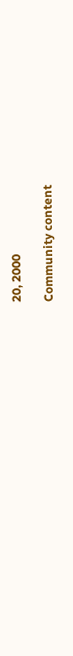20, 2000

Community content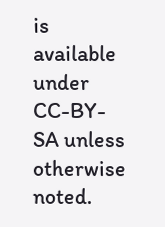is available under CC-BY-SA unless otherwise noted.